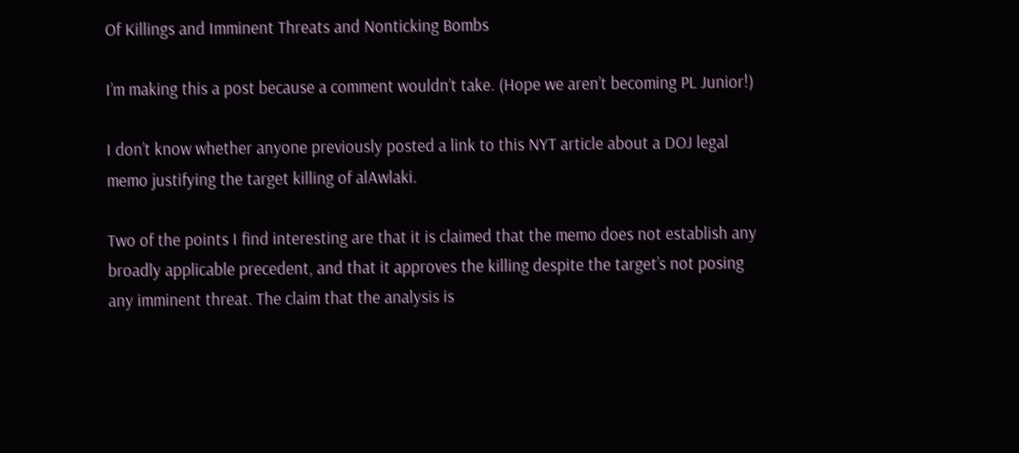Of Killings and Imminent Threats and Nonticking Bombs

I’m making this a post because a comment wouldn’t take. (Hope we aren’t becoming PL Junior!)

I don’t know whether anyone previously posted a link to this NYT article about a DOJ legal memo justifying the target killing of alAwlaki.

Two of the points I find interesting are that it is claimed that the memo does not establish any broadly applicable precedent, and that it approves the killing despite the target’s not posing any imminent threat. The claim that the analysis is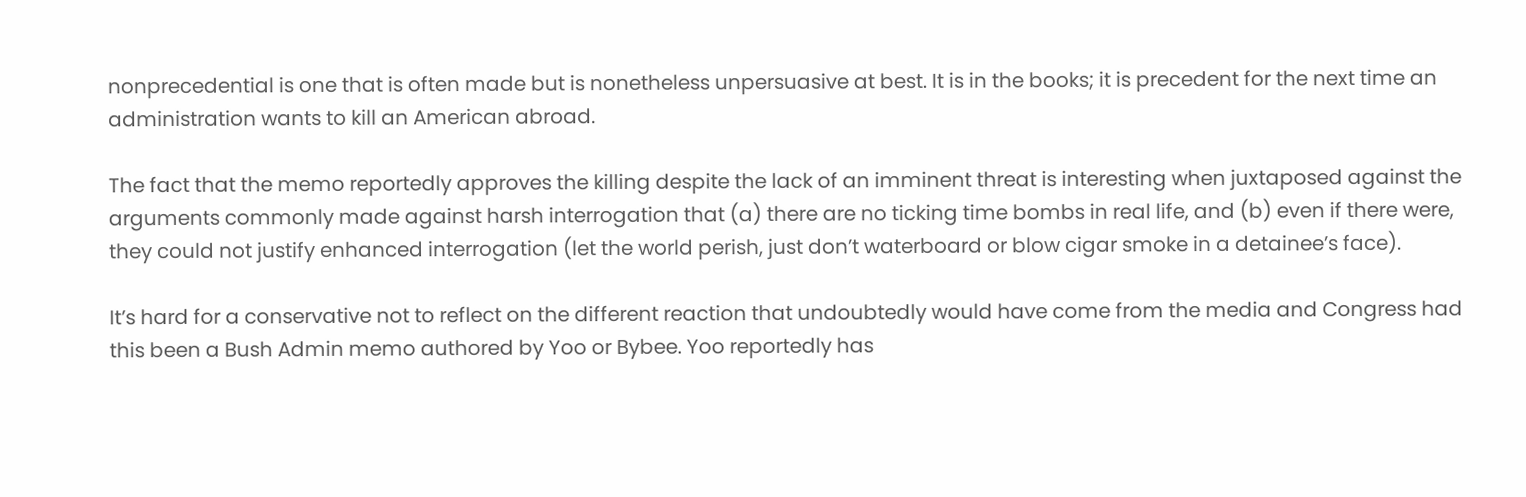nonprecedential is one that is often made but is nonetheless unpersuasive at best. It is in the books; it is precedent for the next time an administration wants to kill an American abroad.

The fact that the memo reportedly approves the killing despite the lack of an imminent threat is interesting when juxtaposed against the arguments commonly made against harsh interrogation that (a) there are no ticking time bombs in real life, and (b) even if there were, they could not justify enhanced interrogation (let the world perish, just don’t waterboard or blow cigar smoke in a detainee’s face).

It’s hard for a conservative not to reflect on the different reaction that undoubtedly would have come from the media and Congress had this been a Bush Admin memo authored by Yoo or Bybee. Yoo reportedly has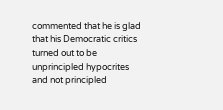commented that he is glad that his Democratic critics turned out to be unprincipled hypocrites and not principled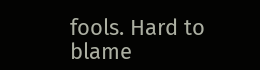fools. Hard to blame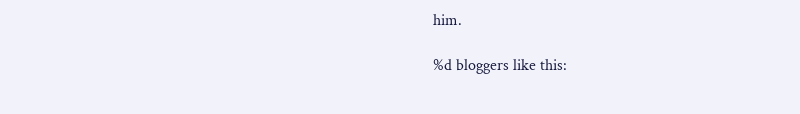him.

%d bloggers like this: